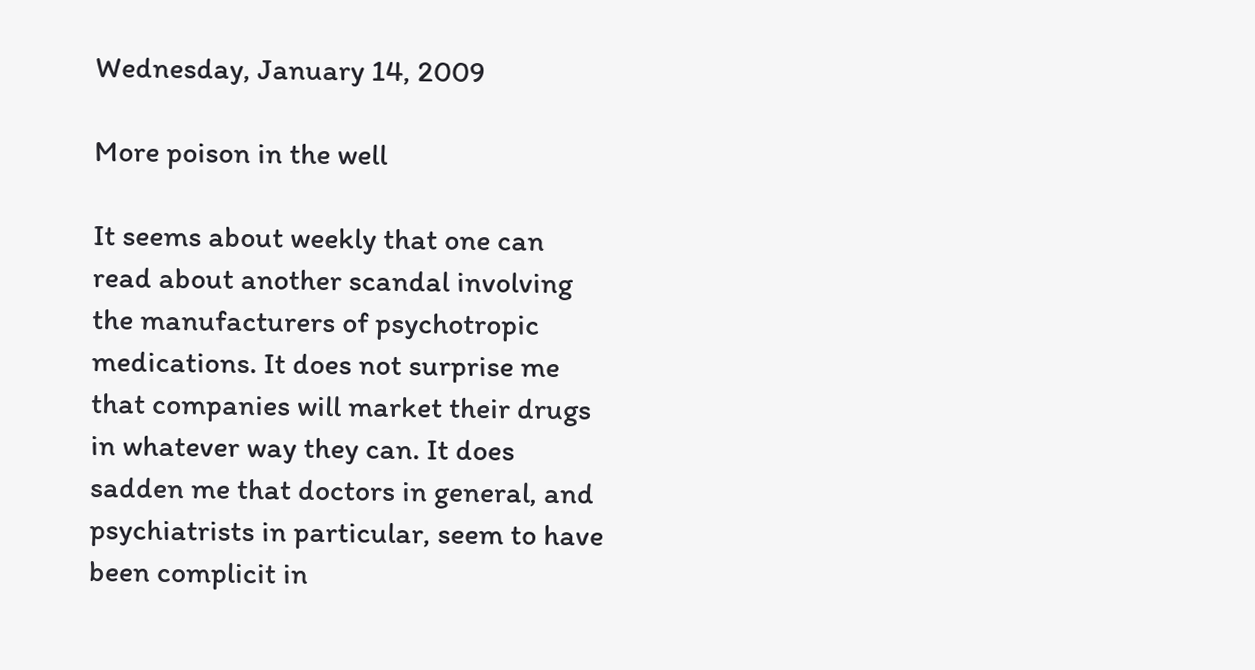Wednesday, January 14, 2009

More poison in the well

It seems about weekly that one can read about another scandal involving the manufacturers of psychotropic medications. It does not surprise me that companies will market their drugs in whatever way they can. It does sadden me that doctors in general, and psychiatrists in particular, seem to have been complicit in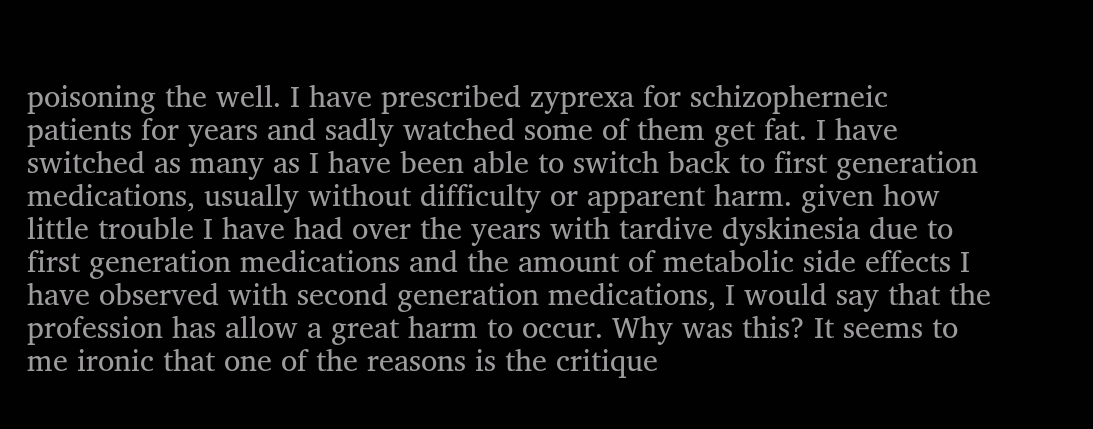poisoning the well. I have prescribed zyprexa for schizopherneic patients for years and sadly watched some of them get fat. I have switched as many as I have been able to switch back to first generation medications, usually without difficulty or apparent harm. given how little trouble I have had over the years with tardive dyskinesia due to first generation medications and the amount of metabolic side effects I have observed with second generation medications, I would say that the profession has allow a great harm to occur. Why was this? It seems to me ironic that one of the reasons is the critique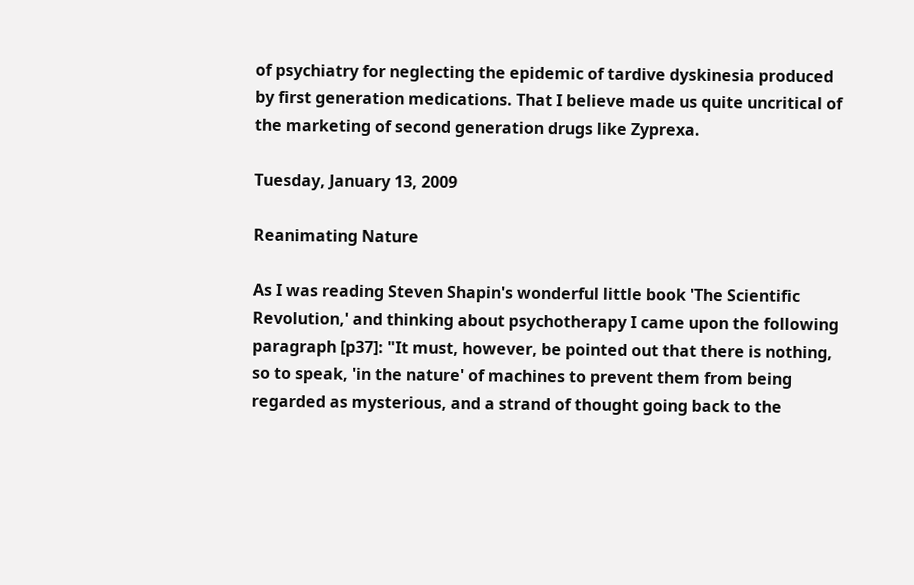of psychiatry for neglecting the epidemic of tardive dyskinesia produced by first generation medications. That I believe made us quite uncritical of the marketing of second generation drugs like Zyprexa.

Tuesday, January 13, 2009

Reanimating Nature

As I was reading Steven Shapin's wonderful little book 'The Scientific Revolution,' and thinking about psychotherapy I came upon the following paragraph [p37]: "It must, however, be pointed out that there is nothing, so to speak, 'in the nature' of machines to prevent them from being regarded as mysterious, and a strand of thought going back to the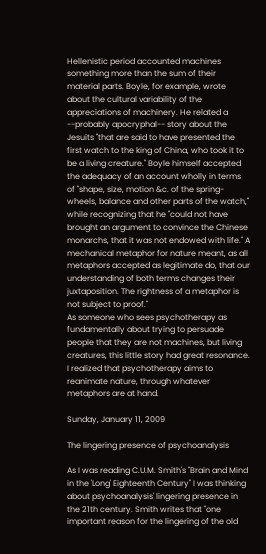Hellenistic period accounted machines something more than the sum of their material parts. Boyle, for example, wrote about the cultural variability of the appreciations of machinery. He related a --probably apocryphal-- story about the Jesuits "that are said to have presented the first watch to the king of China, who took it to be a living creature." Boyle himself accepted the adequacy of an account wholly in terms of "shape, size, motion &c. of the spring-wheels, balance and other parts of the watch," while recognizing that he "could not have brought an argument to convince the Chinese monarchs, that it was not endowed with life." A mechanical metaphor for nature meant, as all metaphors accepted as legitimate do, that our understanding of both terms changes their juxtaposition. The rightness of a metaphor is not subject to proof."
As someone who sees psychotherapy as fundamentally about trying to persuade people that they are not machines, but living creatures, this little story had great resonance. I realized that psychotherapy aims to reanimate nature, through whatever metaphors are at hand.

Sunday, January 11, 2009

The lingering presence of psychoanalysis

As I was reading C.U.M. Smith's "Brain and Mind in the 'Long' Eighteenth Century" I was thinking about psychoanalysis' lingering presence in the 21th century. Smith writes that "one important reason for the lingering of the old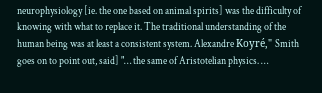neurophysiology [ie. the one based on animal spirits] was the difficulty of knowing with what to replace it. The traditional understanding of the human being was at least a consistent system. Alexandre Koyré," Smith goes on to point out, said] "… the same of Aristotelian physics. …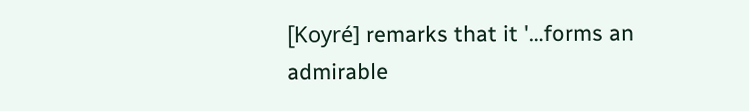[Koyré] remarks that it '…forms an admirable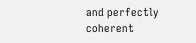and perfectly coherent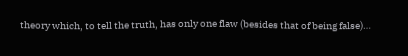theory which, to tell the truth, has only one flaw (besides that of being false)…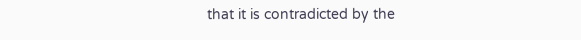that it is contradicted by the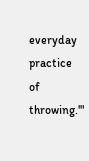everyday practice of throwing.'"